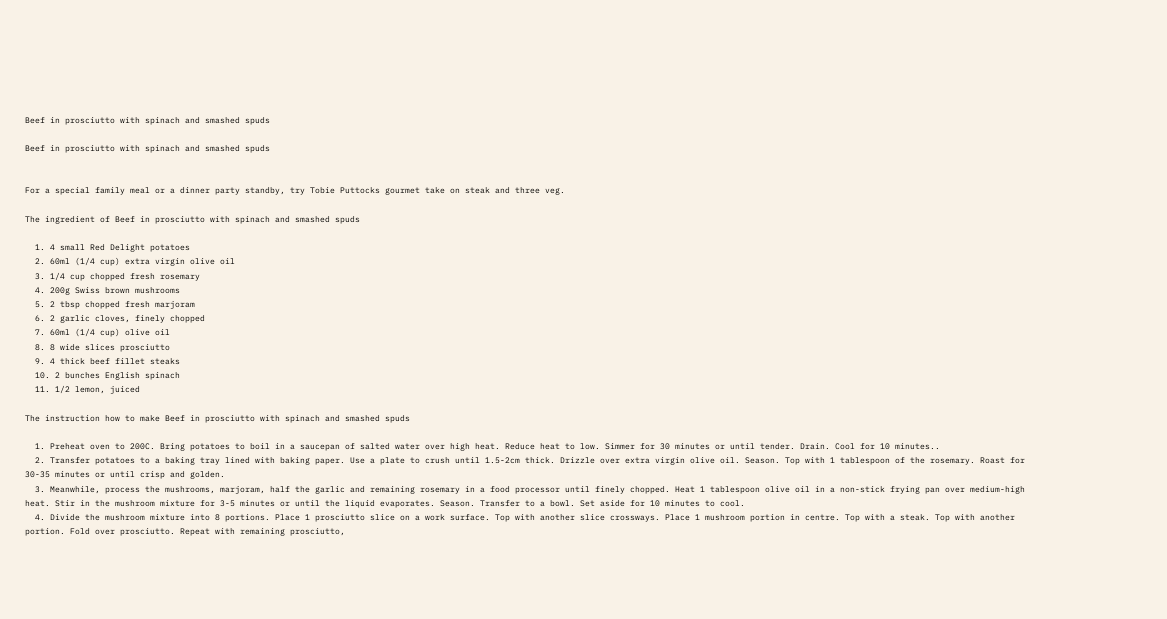Beef in prosciutto with spinach and smashed spuds

Beef in prosciutto with spinach and smashed spuds


For a special family meal or a dinner party standby, try Tobie Puttocks gourmet take on steak and three veg.

The ingredient of Beef in prosciutto with spinach and smashed spuds

  1. 4 small Red Delight potatoes
  2. 60ml (1/4 cup) extra virgin olive oil
  3. 1/4 cup chopped fresh rosemary
  4. 200g Swiss brown mushrooms
  5. 2 tbsp chopped fresh marjoram
  6. 2 garlic cloves, finely chopped
  7. 60ml (1/4 cup) olive oil
  8. 8 wide slices prosciutto
  9. 4 thick beef fillet steaks
  10. 2 bunches English spinach
  11. 1/2 lemon, juiced

The instruction how to make Beef in prosciutto with spinach and smashed spuds

  1. Preheat oven to 200C. Bring potatoes to boil in a saucepan of salted water over high heat. Reduce heat to low. Simmer for 30 minutes or until tender. Drain. Cool for 10 minutes..
  2. Transfer potatoes to a baking tray lined with baking paper. Use a plate to crush until 1.5-2cm thick. Drizzle over extra virgin olive oil. Season. Top with 1 tablespoon of the rosemary. Roast for 30-35 minutes or until crisp and golden.
  3. Meanwhile, process the mushrooms, marjoram, half the garlic and remaining rosemary in a food processor until finely chopped. Heat 1 tablespoon olive oil in a non-stick frying pan over medium-high heat. Stir in the mushroom mixture for 3-5 minutes or until the liquid evaporates. Season. Transfer to a bowl. Set aside for 10 minutes to cool.
  4. Divide the mushroom mixture into 8 portions. Place 1 prosciutto slice on a work surface. Top with another slice crossways. Place 1 mushroom portion in centre. Top with a steak. Top with another portion. Fold over prosciutto. Repeat with remaining prosciutto,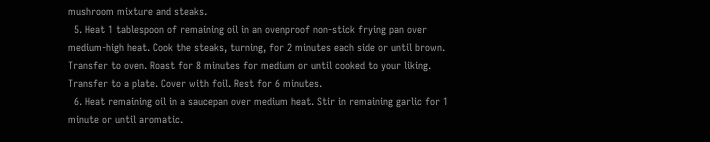mushroom mixture and steaks.
  5. Heat 1 tablespoon of remaining oil in an ovenproof non-stick frying pan over medium-high heat. Cook the steaks, turning, for 2 minutes each side or until brown. Transfer to oven. Roast for 8 minutes for medium or until cooked to your liking. Transfer to a plate. Cover with foil. Rest for 6 minutes.
  6. Heat remaining oil in a saucepan over medium heat. Stir in remaining garlic for 1 minute or until aromatic.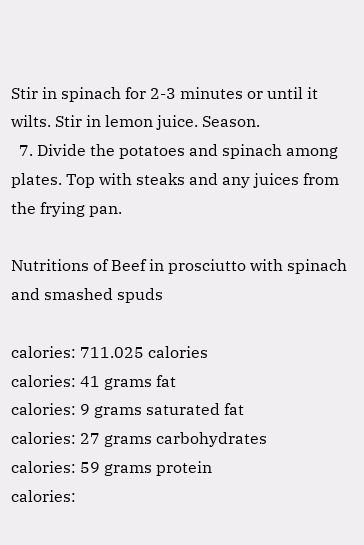Stir in spinach for 2-3 minutes or until it wilts. Stir in lemon juice. Season.
  7. Divide the potatoes and spinach among plates. Top with steaks and any juices from the frying pan.

Nutritions of Beef in prosciutto with spinach and smashed spuds

calories: 711.025 calories
calories: 41 grams fat
calories: 9 grams saturated fat
calories: 27 grams carbohydrates
calories: 59 grams protein
calories: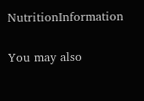NutritionInformation

You may also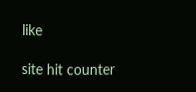like

site hit counter